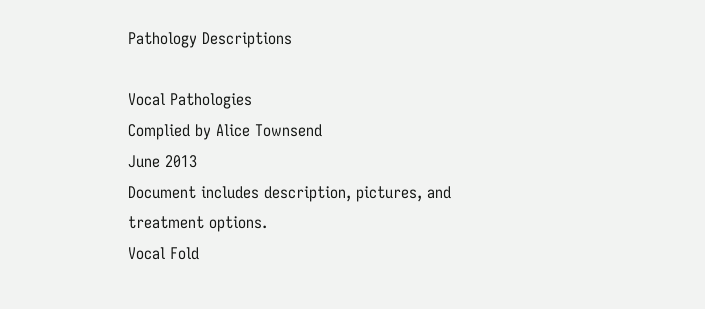Pathology Descriptions

Vocal Pathologies
Complied by Alice Townsend
June 2013
Document includes description, pictures, and treatment options.
Vocal Fold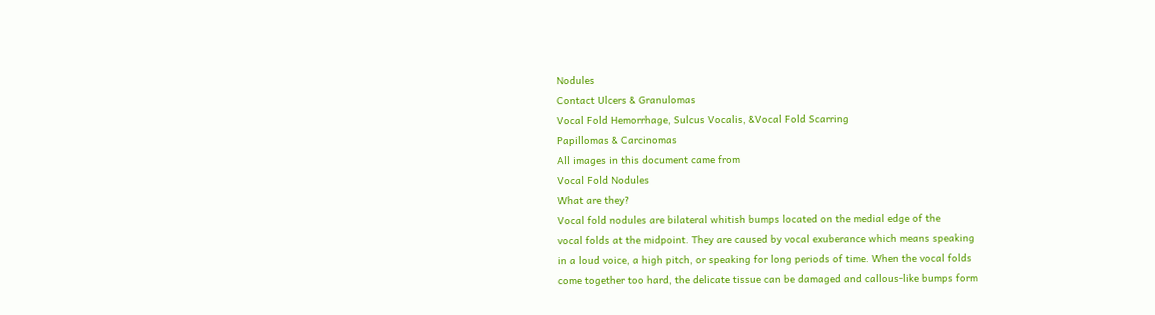Nodules
Contact Ulcers & Granulomas
Vocal Fold Hemorrhage, Sulcus Vocalis, &Vocal Fold Scarring
Papillomas & Carcinomas
All images in this document came from
Vocal Fold Nodules
What are they?
Vocal fold nodules are bilateral whitish bumps located on the medial edge of the
vocal folds at the midpoint. They are caused by vocal exuberance which means speaking
in a loud voice, a high pitch, or speaking for long periods of time. When the vocal folds
come together too hard, the delicate tissue can be damaged and callous-like bumps form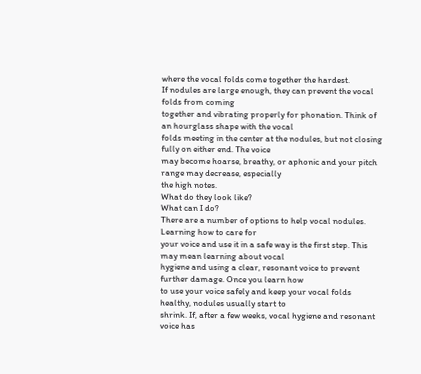where the vocal folds come together the hardest.
If nodules are large enough, they can prevent the vocal folds from coming
together and vibrating properly for phonation. Think of an hourglass shape with the vocal
folds meeting in the center at the nodules, but not closing fully on either end. The voice
may become hoarse, breathy, or aphonic and your pitch range may decrease, especially
the high notes.
What do they look like?
What can I do?
There are a number of options to help vocal nodules. Learning how to care for
your voice and use it in a safe way is the first step. This may mean learning about vocal
hygiene and using a clear, resonant voice to prevent further damage. Once you learn how
to use your voice safely and keep your vocal folds healthy, nodules usually start to
shrink. If, after a few weeks, vocal hygiene and resonant voice has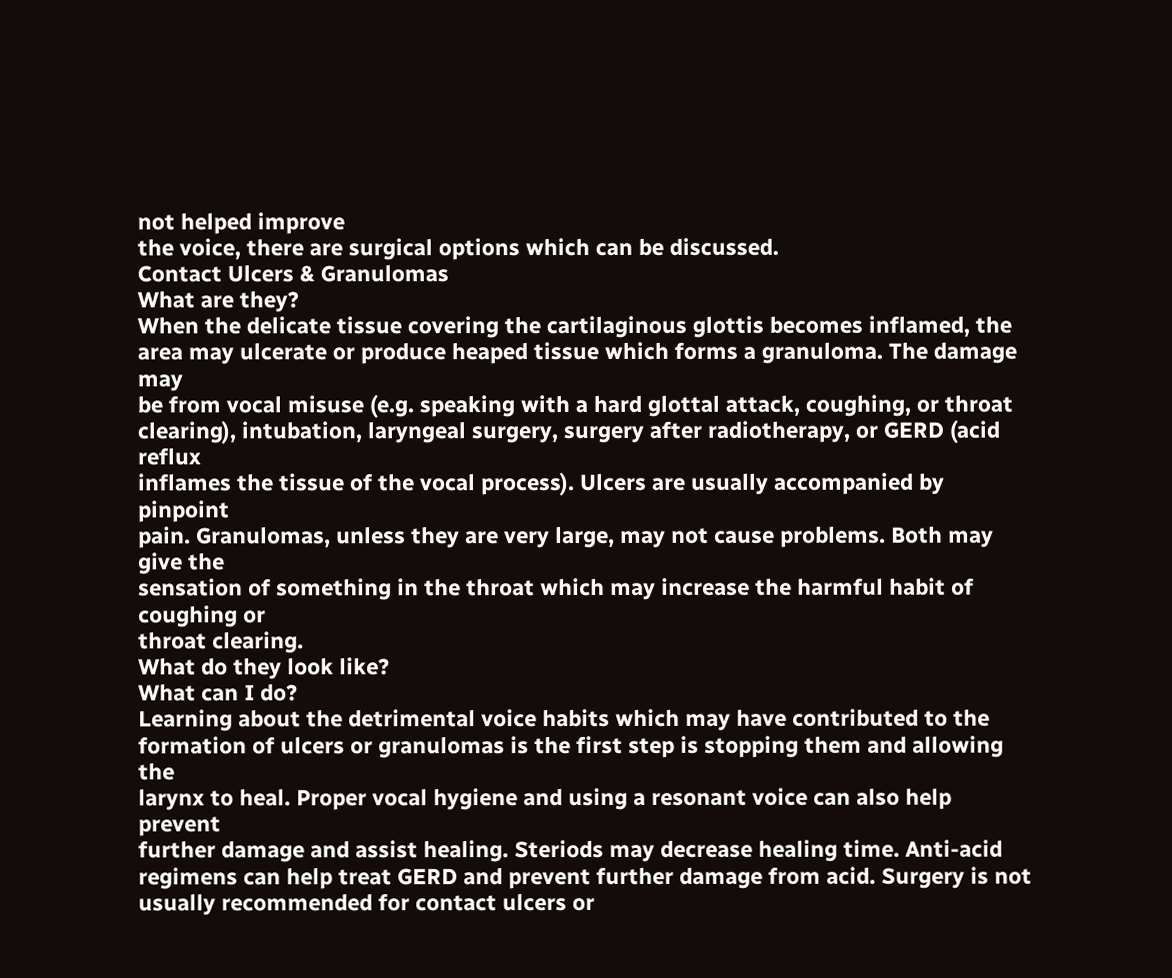not helped improve
the voice, there are surgical options which can be discussed.
Contact Ulcers & Granulomas
What are they?
When the delicate tissue covering the cartilaginous glottis becomes inflamed, the
area may ulcerate or produce heaped tissue which forms a granuloma. The damage may
be from vocal misuse (e.g. speaking with a hard glottal attack, coughing, or throat
clearing), intubation, laryngeal surgery, surgery after radiotherapy, or GERD (acid reflux
inflames the tissue of the vocal process). Ulcers are usually accompanied by pinpoint
pain. Granulomas, unless they are very large, may not cause problems. Both may give the
sensation of something in the throat which may increase the harmful habit of coughing or
throat clearing.
What do they look like?
What can I do?
Learning about the detrimental voice habits which may have contributed to the
formation of ulcers or granulomas is the first step is stopping them and allowing the
larynx to heal. Proper vocal hygiene and using a resonant voice can also help prevent
further damage and assist healing. Steriods may decrease healing time. Anti-acid
regimens can help treat GERD and prevent further damage from acid. Surgery is not
usually recommended for contact ulcers or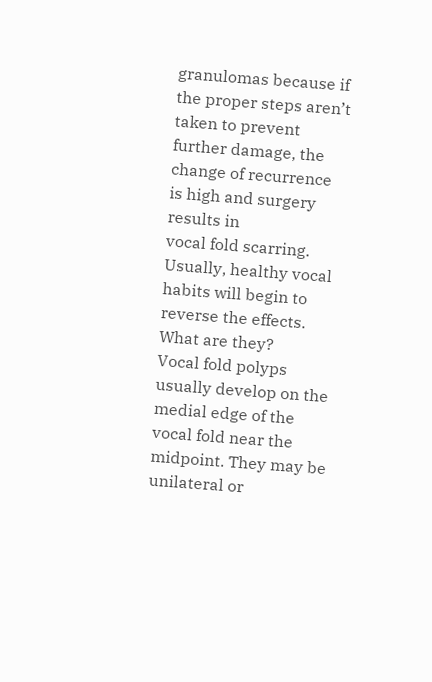granulomas because if the proper steps aren’t
taken to prevent further damage, the change of recurrence is high and surgery results in
vocal fold scarring. Usually, healthy vocal habits will begin to reverse the effects.
What are they?
Vocal fold polyps usually develop on the medial edge of the vocal fold near the
midpoint. They may be unilateral or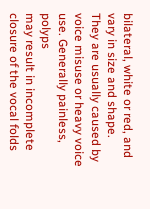bilateral, white or red, and vary in size and shape.
They are usually caused by voice misuse or heavy voice use. Generally painless, polyps
may result in incomplete closure of the vocal folds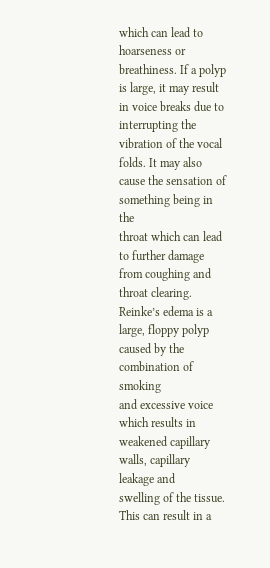which can lead to hoarseness or
breathiness. If a polyp is large, it may result in voice breaks due to interrupting the
vibration of the vocal folds. It may also cause the sensation of something being in the
throat which can lead to further damage from coughing and throat clearing.
Reinke’s edema is a large, floppy polyp caused by the combination of smoking
and excessive voice which results in weakened capillary walls, capillary leakage and
swelling of the tissue. This can result in a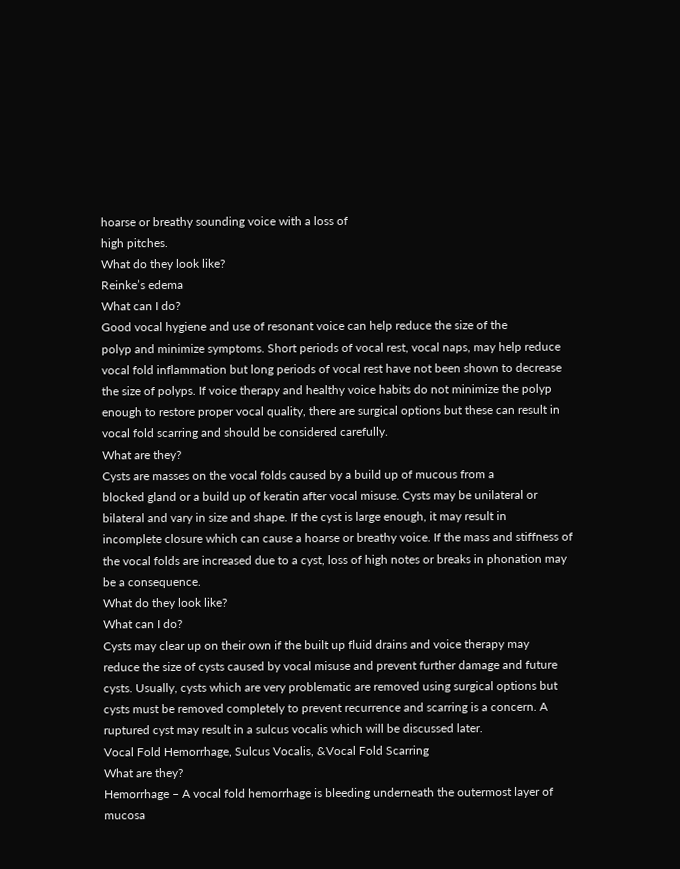hoarse or breathy sounding voice with a loss of
high pitches.
What do they look like?
Reinke’s edema
What can I do?
Good vocal hygiene and use of resonant voice can help reduce the size of the
polyp and minimize symptoms. Short periods of vocal rest, vocal naps, may help reduce
vocal fold inflammation but long periods of vocal rest have not been shown to decrease
the size of polyps. If voice therapy and healthy voice habits do not minimize the polyp
enough to restore proper vocal quality, there are surgical options but these can result in
vocal fold scarring and should be considered carefully.
What are they?
Cysts are masses on the vocal folds caused by a build up of mucous from a
blocked gland or a build up of keratin after vocal misuse. Cysts may be unilateral or
bilateral and vary in size and shape. If the cyst is large enough, it may result in
incomplete closure which can cause a hoarse or breathy voice. If the mass and stiffness of
the vocal folds are increased due to a cyst, loss of high notes or breaks in phonation may
be a consequence.
What do they look like?
What can I do?
Cysts may clear up on their own if the built up fluid drains and voice therapy may
reduce the size of cysts caused by vocal misuse and prevent further damage and future
cysts. Usually, cysts which are very problematic are removed using surgical options but
cysts must be removed completely to prevent recurrence and scarring is a concern. A
ruptured cyst may result in a sulcus vocalis which will be discussed later.
Vocal Fold Hemorrhage, Sulcus Vocalis, &Vocal Fold Scarring
What are they?
Hemorrhage – A vocal fold hemorrhage is bleeding underneath the outermost layer of
mucosa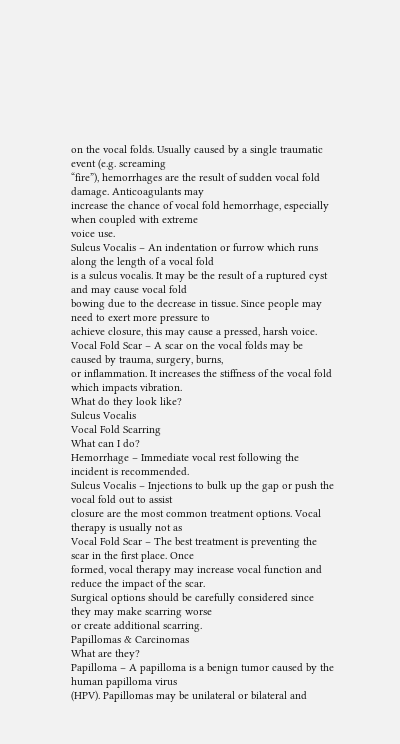on the vocal folds. Usually caused by a single traumatic event (e.g. screaming
“fire”), hemorrhages are the result of sudden vocal fold damage. Anticoagulants may
increase the chance of vocal fold hemorrhage, especially when coupled with extreme
voice use.
Sulcus Vocalis – An indentation or furrow which runs along the length of a vocal fold
is a sulcus vocalis. It may be the result of a ruptured cyst and may cause vocal fold
bowing due to the decrease in tissue. Since people may need to exert more pressure to
achieve closure, this may cause a pressed, harsh voice.
Vocal Fold Scar – A scar on the vocal folds may be caused by trauma, surgery, burns,
or inflammation. It increases the stiffness of the vocal fold which impacts vibration.
What do they look like?
Sulcus Vocalis
Vocal Fold Scarring
What can I do?
Hemorrhage – Immediate vocal rest following the incident is recommended.
Sulcus Vocalis – Injections to bulk up the gap or push the vocal fold out to assist
closure are the most common treatment options. Vocal therapy is usually not as
Vocal Fold Scar – The best treatment is preventing the scar in the first place. Once
formed, vocal therapy may increase vocal function and reduce the impact of the scar.
Surgical options should be carefully considered since they may make scarring worse
or create additional scarring.
Papillomas & Carcinomas
What are they?
Papilloma – A papilloma is a benign tumor caused by the human papilloma virus
(HPV). Papillomas may be unilateral or bilateral and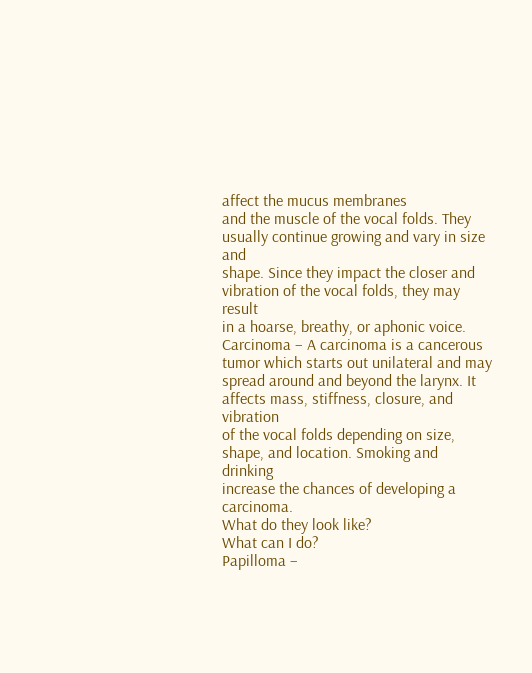affect the mucus membranes
and the muscle of the vocal folds. They usually continue growing and vary in size and
shape. Since they impact the closer and vibration of the vocal folds, they may result
in a hoarse, breathy, or aphonic voice.
Carcinoma – A carcinoma is a cancerous tumor which starts out unilateral and may
spread around and beyond the larynx. It affects mass, stiffness, closure, and vibration
of the vocal folds depending on size, shape, and location. Smoking and drinking
increase the chances of developing a carcinoma.
What do they look like?
What can I do?
Papilloma –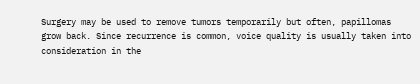Surgery may be used to remove tumors temporarily but often, papillomas
grow back. Since recurrence is common, voice quality is usually taken into
consideration in the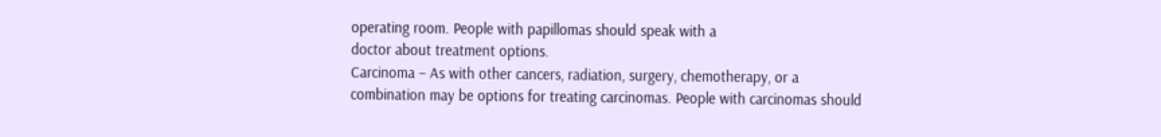operating room. People with papillomas should speak with a
doctor about treatment options.
Carcinoma – As with other cancers, radiation, surgery, chemotherapy, or a
combination may be options for treating carcinomas. People with carcinomas should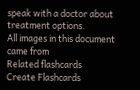speak with a doctor about treatment options.
All images in this document came from
Related flashcards
Create Flashcards